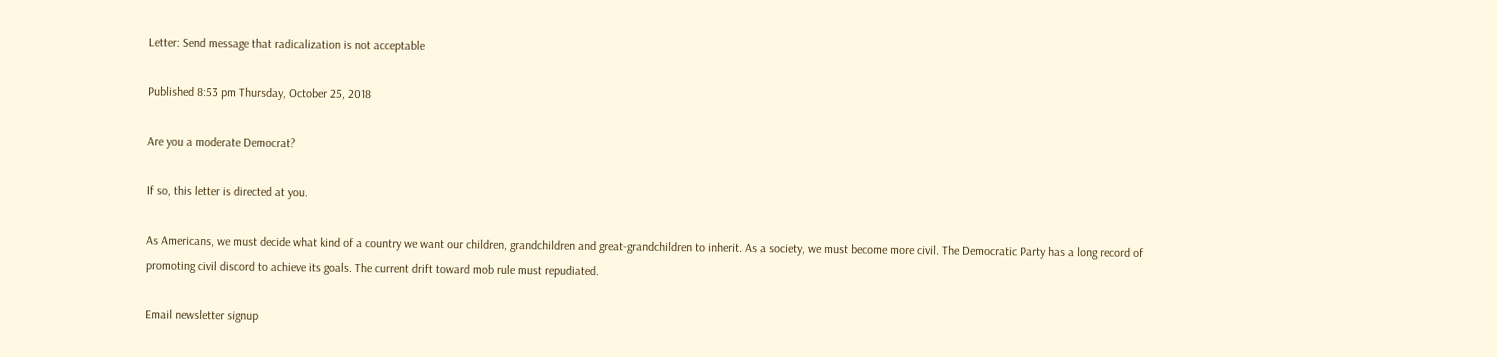Letter: Send message that radicalization is not acceptable

Published 8:53 pm Thursday, October 25, 2018

Are you a moderate Democrat?

If so, this letter is directed at you.

As Americans, we must decide what kind of a country we want our children, grandchildren and great-grandchildren to inherit. As a society, we must become more civil. The Democratic Party has a long record of promoting civil discord to achieve its goals. The current drift toward mob rule must repudiated.

Email newsletter signup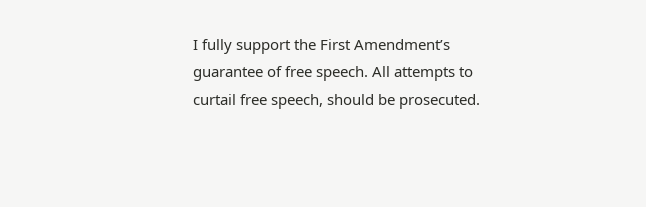I fully support the First Amendment’s guarantee of free speech. All attempts to curtail free speech, should be prosecuted.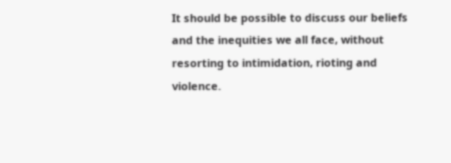It should be possible to discuss our beliefs and the inequities we all face, without resorting to intimidation, rioting and violence.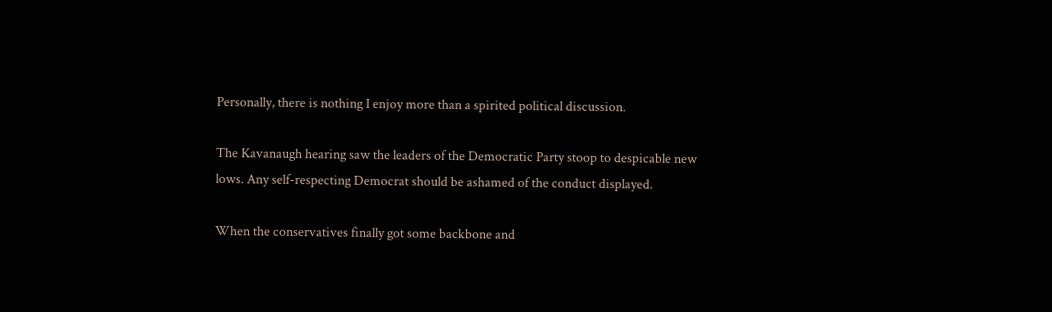Personally, there is nothing I enjoy more than a spirited political discussion.

The Kavanaugh hearing saw the leaders of the Democratic Party stoop to despicable new lows. Any self-respecting Democrat should be ashamed of the conduct displayed.

When the conservatives finally got some backbone and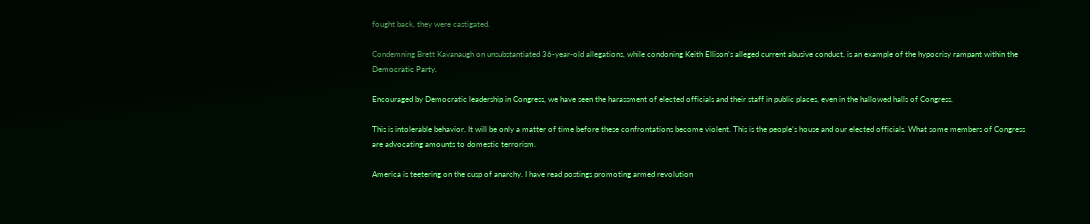fought back, they were castigated.

Condemning Brett Kavanaugh on unsubstantiated 36-year-old allegations, while condoning Keith Ellison’s alleged current abusive conduct, is an example of the hypocrisy rampant within the Democratic Party.

Encouraged by Democratic leadership in Congress, we have seen the harassment of elected officials and their staff in public places, even in the hallowed halls of Congress.

This is intolerable behavior. It will be only a matter of time before these confrontations become violent. This is the people’s house and our elected officials. What some members of Congress are advocating amounts to domestic terrorism.

America is teetering on the cusp of anarchy. I have read postings promoting armed revolution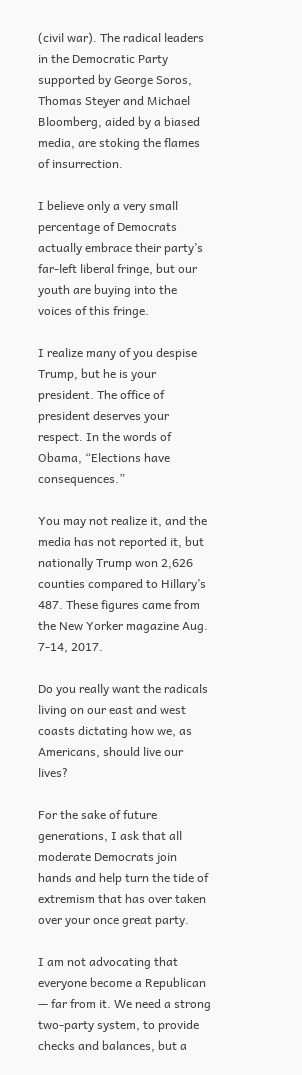(civil war). The radical leaders in the Democratic Party supported by George Soros, Thomas Steyer and Michael Bloomberg, aided by a biased media, are stoking the flames of insurrection.

I believe only a very small percentage of Democrats actually embrace their party’s far-left liberal fringe, but our youth are buying into the voices of this fringe.

I realize many of you despise Trump, but he is your president. The office of president deserves your respect. In the words of Obama, “Elections have consequences.”

You may not realize it, and the media has not reported it, but nationally Trump won 2,626 counties compared to Hillary’s 487. These figures came from the New Yorker magazine Aug. 7-14, 2017.

Do you really want the radicals living on our east and west coasts dictating how we, as Americans, should live our lives?

For the sake of future generations, I ask that all moderate Democrats join hands and help turn the tide of extremism that has over taken over your once great party.

I am not advocating that everyone become a Republican — far from it. We need a strong two-party system, to provide checks and balances, but a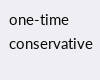one-time conservative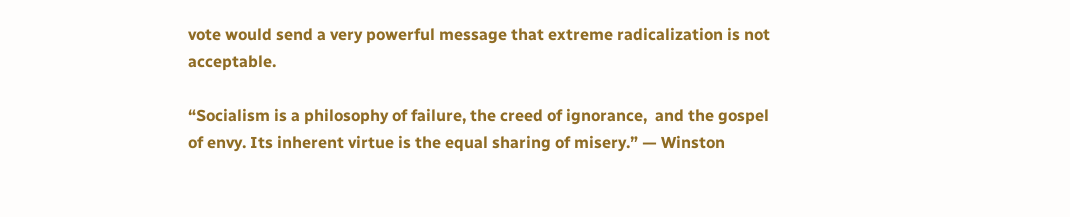vote would send a very powerful message that extreme radicalization is not acceptable.

“Socialism is a philosophy of failure, the creed of ignorance,  and the gospel of envy. Its inherent virtue is the equal sharing of misery.” — Winston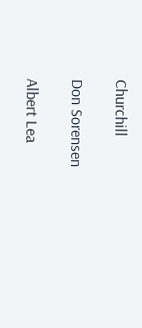Churchill

Don Sorensen

Albert Lea